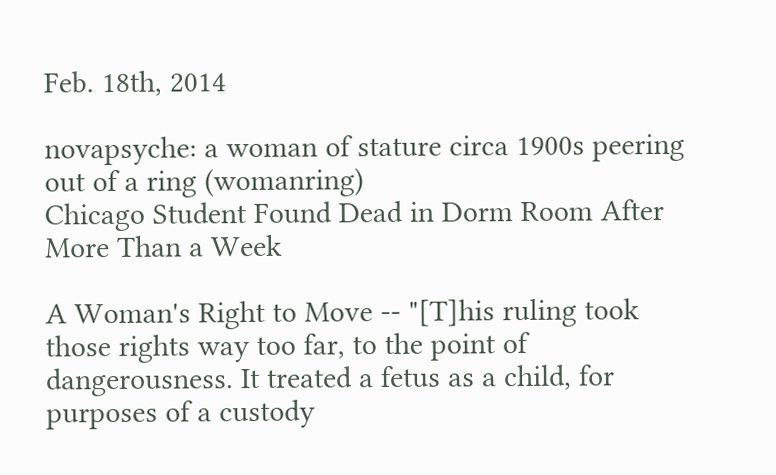Feb. 18th, 2014

novapsyche: a woman of stature circa 1900s peering out of a ring (womanring)
Chicago Student Found Dead in Dorm Room After More Than a Week

A Woman's Right to Move -- "[T]his ruling took those rights way too far, to the point of dangerousness. It treated a fetus as a child, for purposes of a custody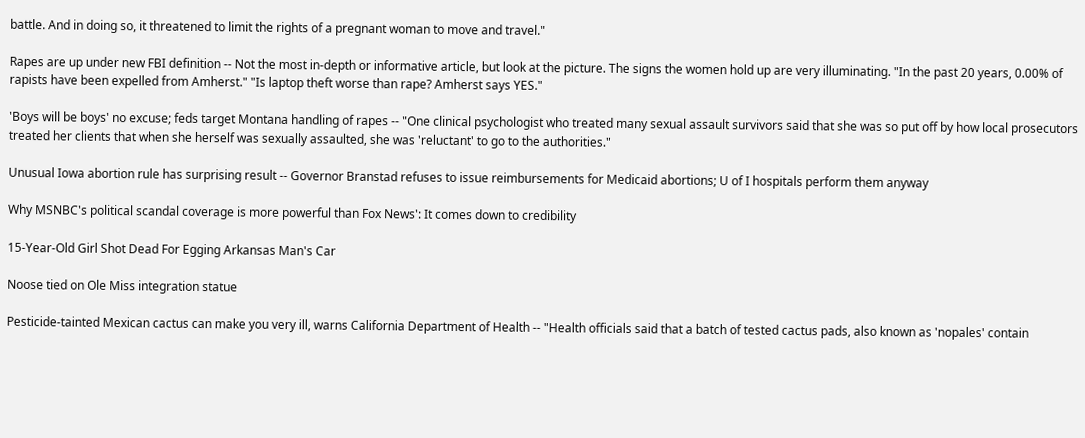battle. And in doing so, it threatened to limit the rights of a pregnant woman to move and travel."

Rapes are up under new FBI definition -- Not the most in-depth or informative article, but look at the picture. The signs the women hold up are very illuminating. "In the past 20 years, 0.00% of rapists have been expelled from Amherst." "Is laptop theft worse than rape? Amherst says YES."

'Boys will be boys' no excuse; feds target Montana handling of rapes -- "One clinical psychologist who treated many sexual assault survivors said that she was so put off by how local prosecutors treated her clients that when she herself was sexually assaulted, she was 'reluctant' to go to the authorities."

Unusual Iowa abortion rule has surprising result -- Governor Branstad refuses to issue reimbursements for Medicaid abortions; U of I hospitals perform them anyway

Why MSNBC's political scandal coverage is more powerful than Fox News': It comes down to credibility

15-Year-Old Girl Shot Dead For Egging Arkansas Man's Car

Noose tied on Ole Miss integration statue

Pesticide-tainted Mexican cactus can make you very ill, warns California Department of Health -- "Health officials said that a batch of tested cactus pads, also known as 'nopales' contain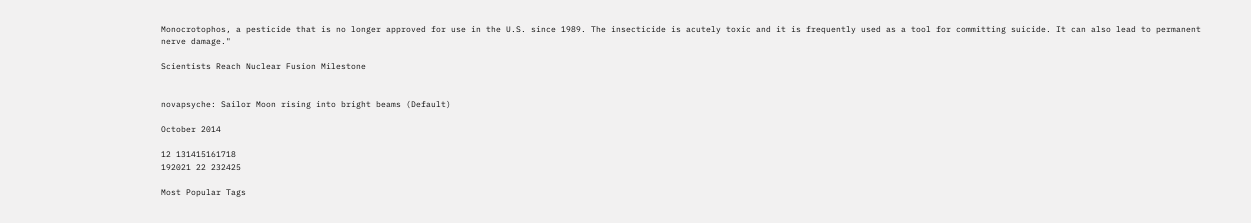Monocrotophos, a pesticide that is no longer approved for use in the U.S. since 1989. The insecticide is acutely toxic and it is frequently used as a tool for committing suicide. It can also lead to permanent nerve damage."

Scientists Reach Nuclear Fusion Milestone


novapsyche: Sailor Moon rising into bright beams (Default)

October 2014

12 131415161718
192021 22 232425

Most Popular Tags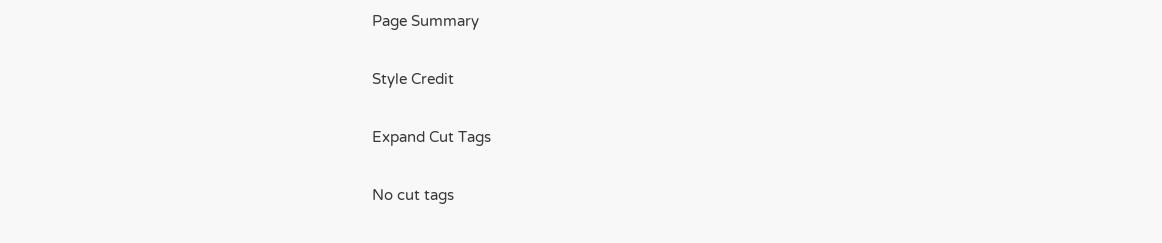Page Summary

Style Credit

Expand Cut Tags

No cut tags